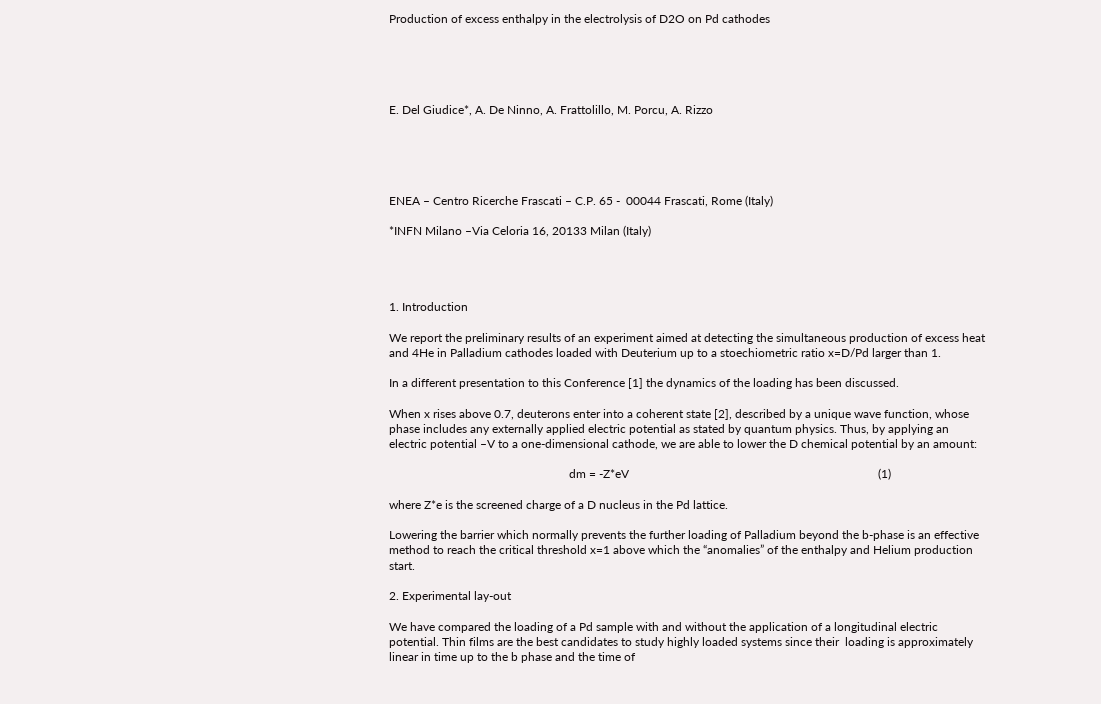Production of excess enthalpy in the electrolysis of D2O on Pd cathodes





E. Del Giudice*, A. De Ninno, A. Frattolillo, M. Porcu, A. Rizzo





ENEA – Centro Ricerche Frascati – C.P. 65 -  00044 Frascati, Rome (Italy)

*INFN Milano –Via Celoria 16, 20133 Milan (Italy)




1. Introduction

We report the preliminary results of an experiment aimed at detecting the simultaneous production of excess heat and 4He in Palladium cathodes loaded with Deuterium up to a stoechiometric ratio x=D/Pd larger than 1.

In a different presentation to this Conference [1] the dynamics of the loading has been discussed.

When x rises above 0.7, deuterons enter into a coherent state [2], described by a unique wave function, whose phase includes any externally applied electric potential as stated by quantum physics. Thus, by applying an electric potential –V to a one-dimensional cathode, we are able to lower the D chemical potential by an amount:

                                                            dm = -Z*eV                                                                                   (1)

where Z*e is the screened charge of a D nucleus in the Pd lattice.

Lowering the barrier which normally prevents the further loading of Palladium beyond the b-phase is an effective method to reach the critical threshold x=1 above which the “anomalies” of the enthalpy and Helium production start.

2. Experimental lay-out

We have compared the loading of a Pd sample with and without the application of a longitudinal electric potential. Thin films are the best candidates to study highly loaded systems since their  loading is approximately linear in time up to the b phase and the time of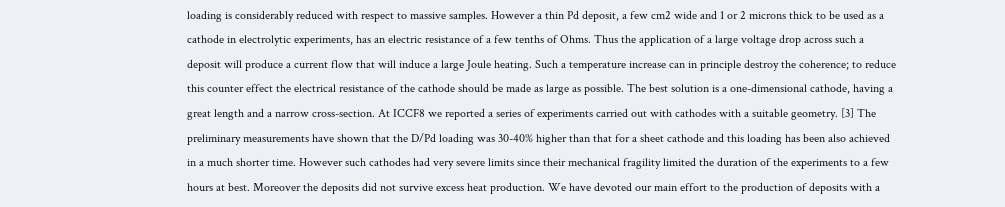loading is considerably reduced with respect to massive samples. However a thin Pd deposit, a few cm2 wide and 1 or 2 microns thick to be used as a cathode in electrolytic experiments, has an electric resistance of a few tenths of Ohms. Thus the application of a large voltage drop across such a deposit will produce a current flow that will induce a large Joule heating. Such a temperature increase can in principle destroy the coherence; to reduce this counter effect the electrical resistance of the cathode should be made as large as possible. The best solution is a one-dimensional cathode, having a great length and a narrow cross-section. At ICCF8 we reported a series of experiments carried out with cathodes with a suitable geometry. [3] The preliminary measurements have shown that the D/Pd loading was 30-40% higher than that for a sheet cathode and this loading has been also achieved in a much shorter time. However such cathodes had very severe limits since their mechanical fragility limited the duration of the experiments to a few hours at best. Moreover the deposits did not survive excess heat production. We have devoted our main effort to the production of deposits with a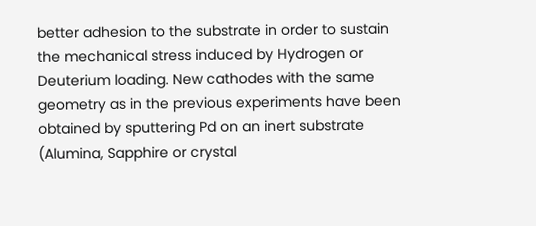better adhesion to the substrate in order to sustain the mechanical stress induced by Hydrogen or Deuterium loading. New cathodes with the same geometry as in the previous experiments have been obtained by sputtering Pd on an inert substrate (Alumina, Sapphire or crystal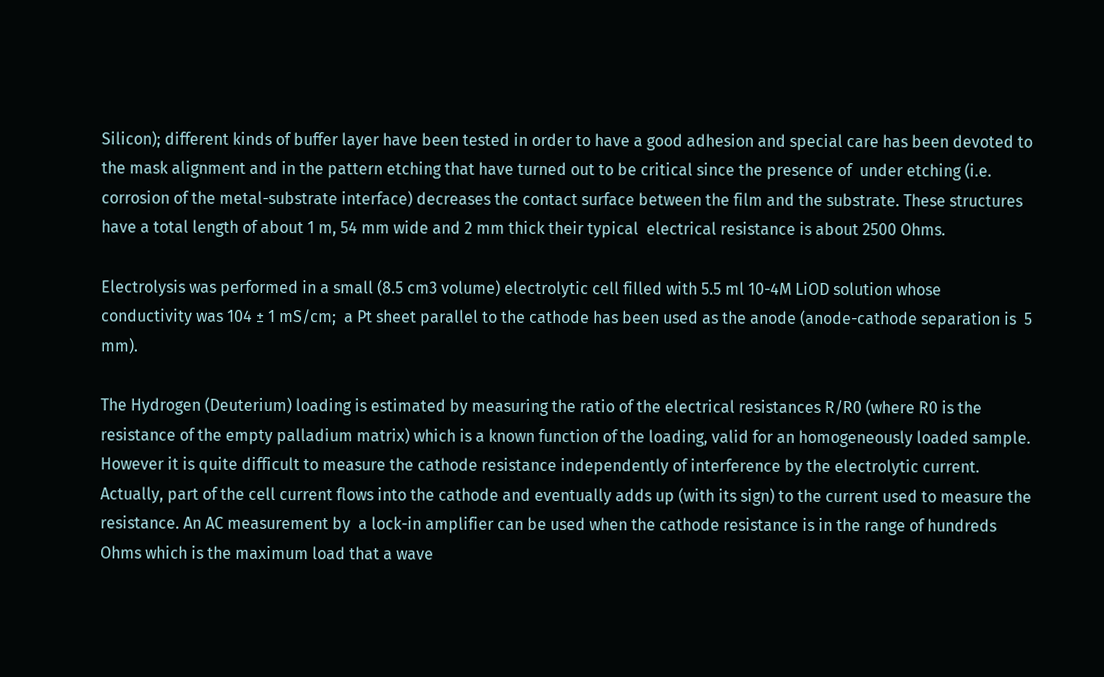Silicon); different kinds of buffer layer have been tested in order to have a good adhesion and special care has been devoted to the mask alignment and in the pattern etching that have turned out to be critical since the presence of  under etching (i.e. corrosion of the metal-substrate interface) decreases the contact surface between the film and the substrate. These structures have a total length of about 1 m, 54 mm wide and 2 mm thick their typical  electrical resistance is about 2500 Ohms.

Electrolysis was performed in a small (8.5 cm3 volume) electrolytic cell filled with 5.5 ml 10-4M LiOD solution whose conductivity was 104 ± 1 mS/cm;  a Pt sheet parallel to the cathode has been used as the anode (anode-cathode separation is  5 mm).

The Hydrogen (Deuterium) loading is estimated by measuring the ratio of the electrical resistances R/R0 (where R0 is the resistance of the empty palladium matrix) which is a known function of the loading, valid for an homogeneously loaded sample. However it is quite difficult to measure the cathode resistance independently of interference by the electrolytic current. Actually, part of the cell current flows into the cathode and eventually adds up (with its sign) to the current used to measure the resistance. An AC measurement by  a lock-in amplifier can be used when the cathode resistance is in the range of hundreds Ohms which is the maximum load that a wave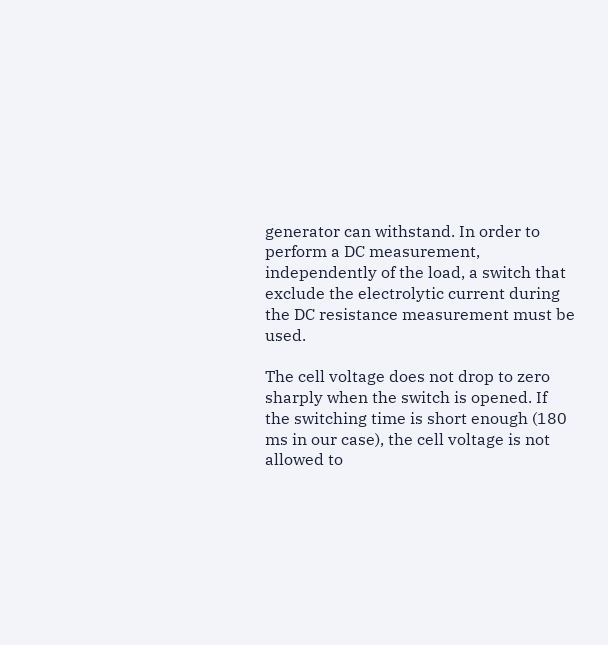generator can withstand. In order to perform a DC measurement, independently of the load, a switch that exclude the electrolytic current during the DC resistance measurement must be used.

The cell voltage does not drop to zero sharply when the switch is opened. If the switching time is short enough (180 ms in our case), the cell voltage is not allowed to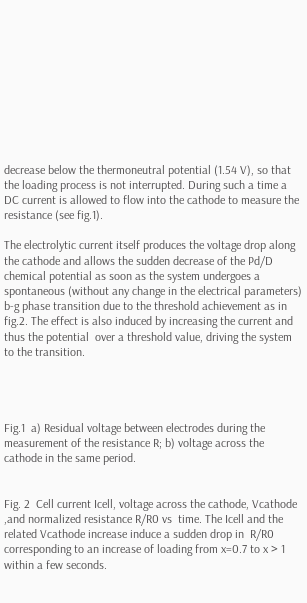decrease below the thermoneutral potential (1.54 V), so that the loading process is not interrupted. During such a time a DC current is allowed to flow into the cathode to measure the resistance (see fig.1).

The electrolytic current itself produces the voltage drop along the cathode and allows the sudden decrease of the Pd/D chemical potential as soon as the system undergoes a spontaneous (without any change in the electrical parameters) b-g phase transition due to the threshold achievement as in fig.2. The effect is also induced by increasing the current and thus the potential  over a threshold value, driving the system to the transition.




Fig.1  a) Residual voltage between electrodes during the measurement of the resistance R; b) voltage across the cathode in the same period.


Fig. 2  Cell current Icell, voltage across the cathode, Vcathode ,and normalized resistance R/R0 vs  time. The Icell and the related Vcathode increase induce a sudden drop in  R/R0 corresponding to an increase of loading from x=0.7 to x > 1 within a few seconds.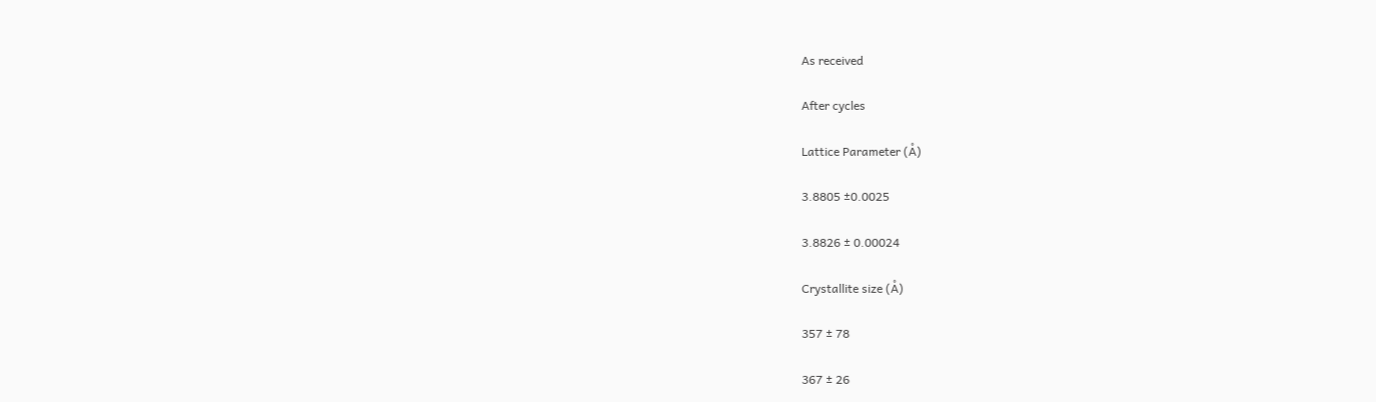As received

After cycles

Lattice Parameter (Å)

3.8805 ±0.0025

3.8826 ± 0.00024

Crystallite size (Å)

357 ± 78

367 ± 26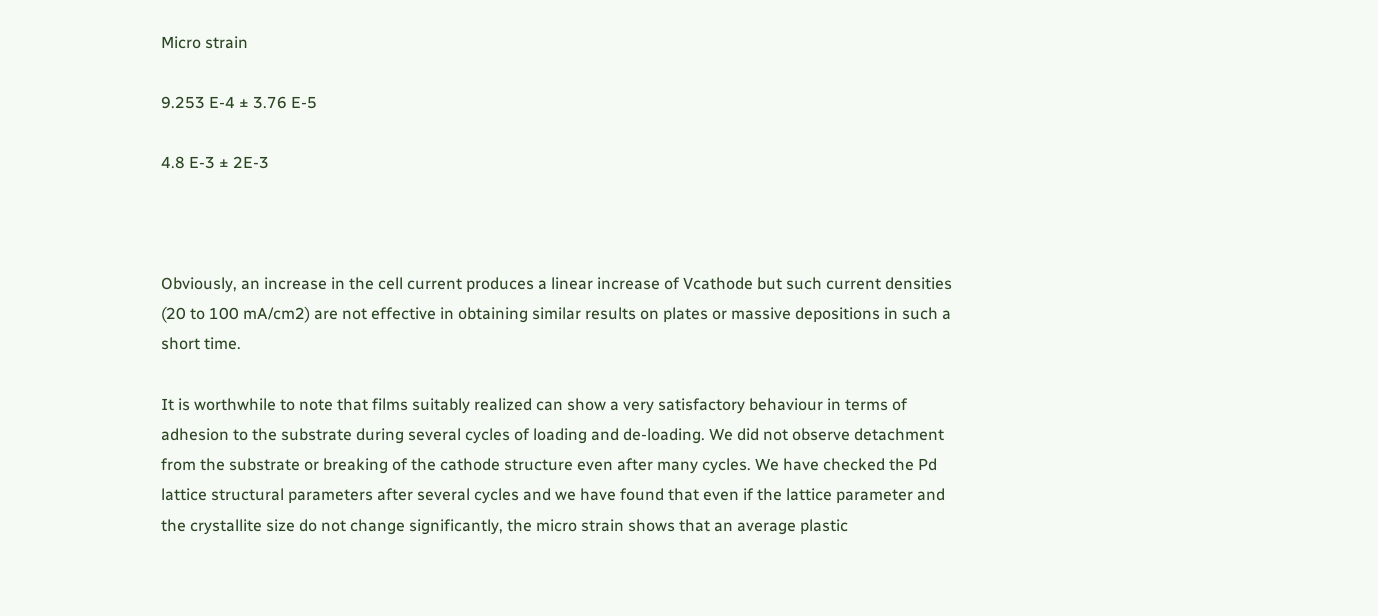Micro strain

9.253 E-4 ± 3.76 E-5

4.8 E-3 ± 2E-3



Obviously, an increase in the cell current produces a linear increase of Vcathode but such current densities (20 to 100 mA/cm2) are not effective in obtaining similar results on plates or massive depositions in such a short time.

It is worthwhile to note that films suitably realized can show a very satisfactory behaviour in terms of adhesion to the substrate during several cycles of loading and de-loading. We did not observe detachment from the substrate or breaking of the cathode structure even after many cycles. We have checked the Pd lattice structural parameters after several cycles and we have found that even if the lattice parameter and the crystallite size do not change significantly, the micro strain shows that an average plastic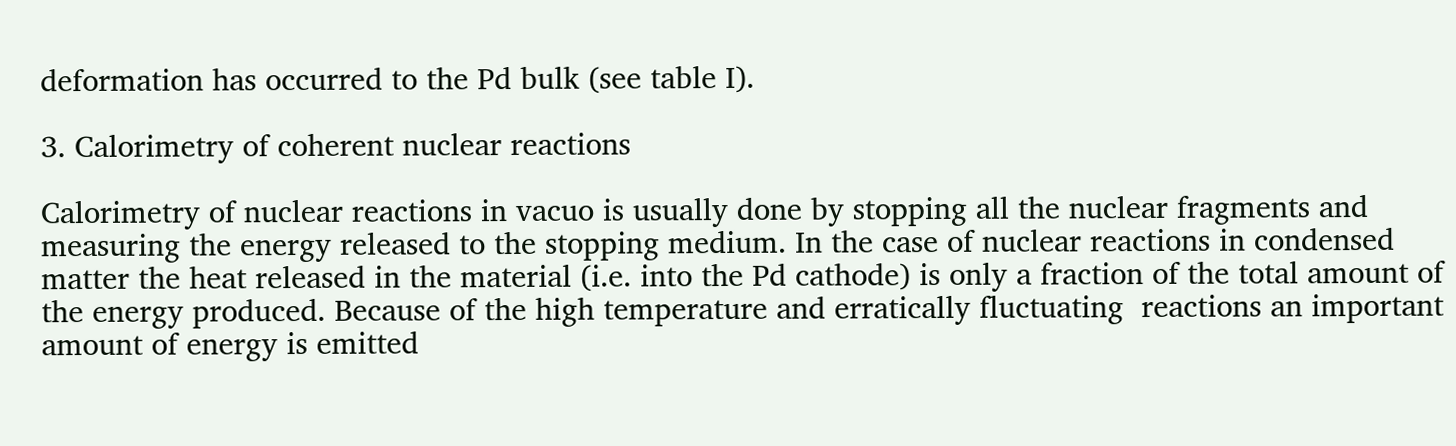deformation has occurred to the Pd bulk (see table I).

3. Calorimetry of coherent nuclear reactions

Calorimetry of nuclear reactions in vacuo is usually done by stopping all the nuclear fragments and measuring the energy released to the stopping medium. In the case of nuclear reactions in condensed matter the heat released in the material (i.e. into the Pd cathode) is only a fraction of the total amount of the energy produced. Because of the high temperature and erratically fluctuating  reactions an important amount of energy is emitted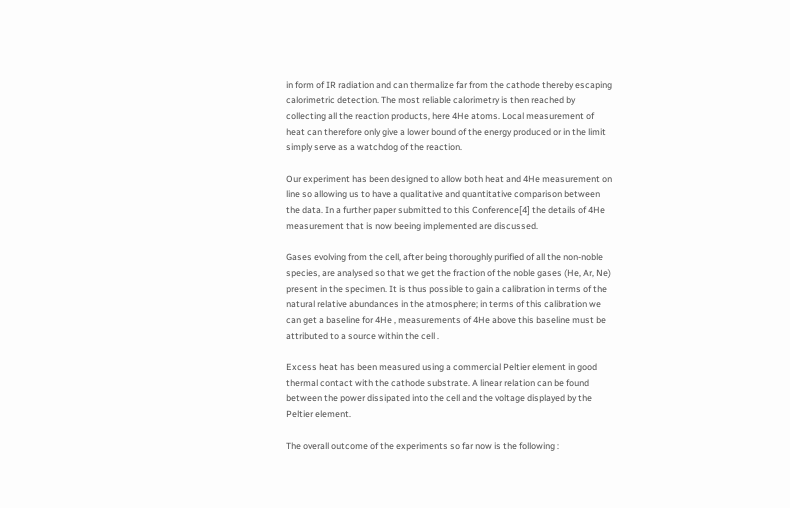in form of IR radiation and can thermalize far from the cathode thereby escaping calorimetric detection. The most reliable calorimetry is then reached by collecting all the reaction products, here 4He atoms. Local measurement of heat can therefore only give a lower bound of the energy produced or in the limit simply serve as a watchdog of the reaction.

Our experiment has been designed to allow both heat and 4He measurement on line so allowing us to have a qualitative and quantitative comparison between the data. In a further paper submitted to this Conference[4] the details of 4He measurement that is now beeing implemented are discussed.

Gases evolving from the cell, after being thoroughly purified of all the non-noble species, are analysed so that we get the fraction of the noble gases (He, Ar, Ne) present in the specimen. It is thus possible to gain a calibration in terms of the natural relative abundances in the atmosphere; in terms of this calibration we can get a baseline for 4He , measurements of 4He above this baseline must be attributed to a source within the cell .

Excess heat has been measured using a commercial Peltier element in good thermal contact with the cathode substrate. A linear relation can be found between the power dissipated into the cell and the voltage displayed by the Peltier element.

The overall outcome of the experiments so far now is the following :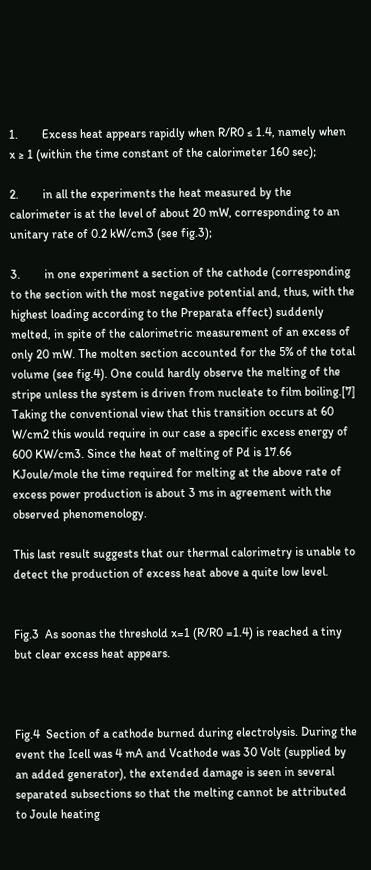1.        Excess heat appears rapidly when R/R0 ≤ 1.4, namely when x ≥ 1 (within the time constant of the calorimeter 160 sec);

2.        in all the experiments the heat measured by the calorimeter is at the level of about 20 mW, corresponding to an unitary rate of 0.2 kW/cm3 (see fig.3);

3.        in one experiment a section of the cathode (corresponding to the section with the most negative potential and, thus, with the highest loading according to the Preparata effect) suddenly melted, in spite of the calorimetric measurement of an excess of only 20 mW. The molten section accounted for the 5% of the total volume (see fig.4). One could hardly observe the melting of the stripe unless the system is driven from nucleate to film boiling.[7] Taking the conventional view that this transition occurs at 60 W/cm2 this would require in our case a specific excess energy of 600 KW/cm3. Since the heat of melting of Pd is 17.66 KJoule/mole the time required for melting at the above rate of excess power production is about 3 ms in agreement with the observed phenomenology.

This last result suggests that our thermal calorimetry is unable to detect the production of excess heat above a quite low level.


Fig.3  As soonas the threshold x=1 (R/R0 =1.4) is reached a tiny but clear excess heat appears.



Fig.4  Section of a cathode burned during electrolysis. During the event the Icell was 4 mA and Vcathode was 30 Volt (supplied by an added generator), the extended damage is seen in several separated subsections so that the melting cannot be attributed to Joule heating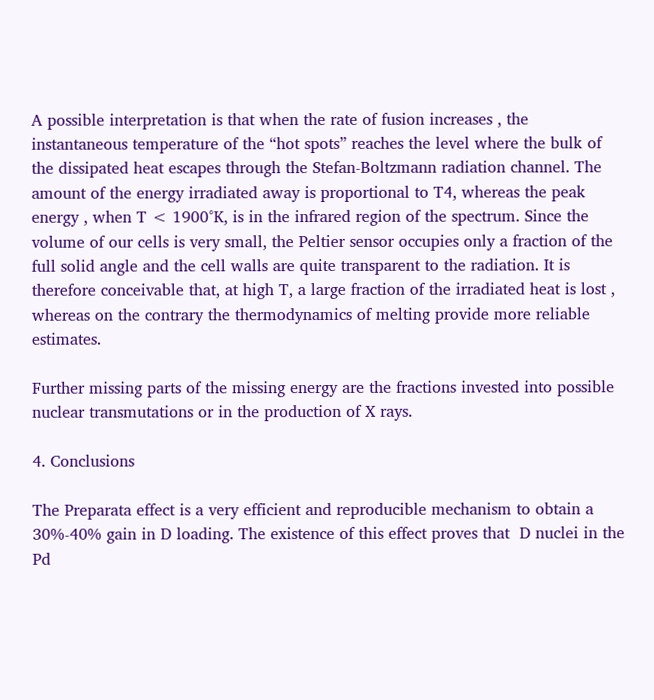A possible interpretation is that when the rate of fusion increases , the instantaneous temperature of the “hot spots” reaches the level where the bulk of the dissipated heat escapes through the Stefan-Boltzmann radiation channel. The amount of the energy irradiated away is proportional to T4, whereas the peak energy , when T < 1900°K, is in the infrared region of the spectrum. Since the volume of our cells is very small, the Peltier sensor occupies only a fraction of the full solid angle and the cell walls are quite transparent to the radiation. It is therefore conceivable that, at high T, a large fraction of the irradiated heat is lost , whereas on the contrary the thermodynamics of melting provide more reliable estimates.

Further missing parts of the missing energy are the fractions invested into possible nuclear transmutations or in the production of X rays.

4. Conclusions

The Preparata effect is a very efficient and reproducible mechanism to obtain a 30%-40% gain in D loading. The existence of this effect proves that  D nuclei in the Pd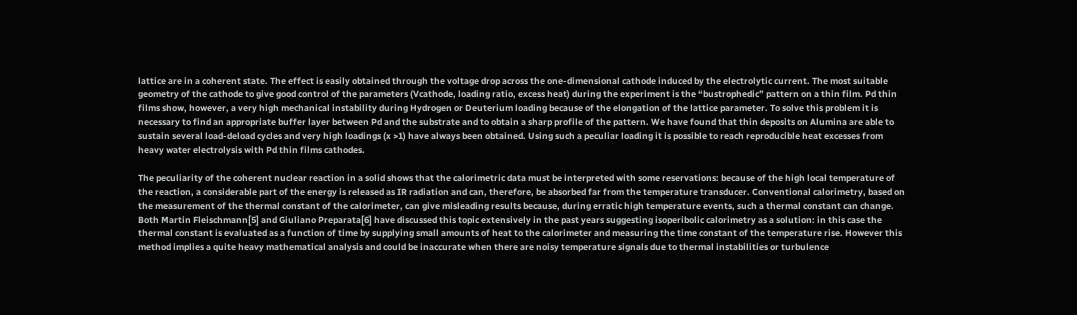lattice are in a coherent state. The effect is easily obtained through the voltage drop across the one-dimensional cathode induced by the electrolytic current. The most suitable geometry of the cathode to give good control of the parameters (Vcathode, loading ratio, excess heat) during the experiment is the “bustrophedic” pattern on a thin film. Pd thin films show, however, a very high mechanical instability during Hydrogen or Deuterium loading because of the elongation of the lattice parameter. To solve this problem it is necessary to find an appropriate buffer layer between Pd and the substrate and to obtain a sharp profile of the pattern. We have found that thin deposits on Alumina are able to sustain several load-deload cycles and very high loadings (x >1) have always been obtained. Using such a peculiar loading it is possible to reach reproducible heat excesses from heavy water electrolysis with Pd thin films cathodes.

The peculiarity of the coherent nuclear reaction in a solid shows that the calorimetric data must be interpreted with some reservations: because of the high local temperature of the reaction, a considerable part of the energy is released as IR radiation and can, therefore, be absorbed far from the temperature transducer. Conventional calorimetry, based on the measurement of the thermal constant of the calorimeter, can give misleading results because, during erratic high temperature events, such a thermal constant can change. Both Martin Fleischmann[5] and Giuliano Preparata[6] have discussed this topic extensively in the past years suggesting isoperibolic calorimetry as a solution: in this case the thermal constant is evaluated as a function of time by supplying small amounts of heat to the calorimeter and measuring the time constant of the temperature rise. However this method implies a quite heavy mathematical analysis and could be inaccurate when there are noisy temperature signals due to thermal instabilities or turbulence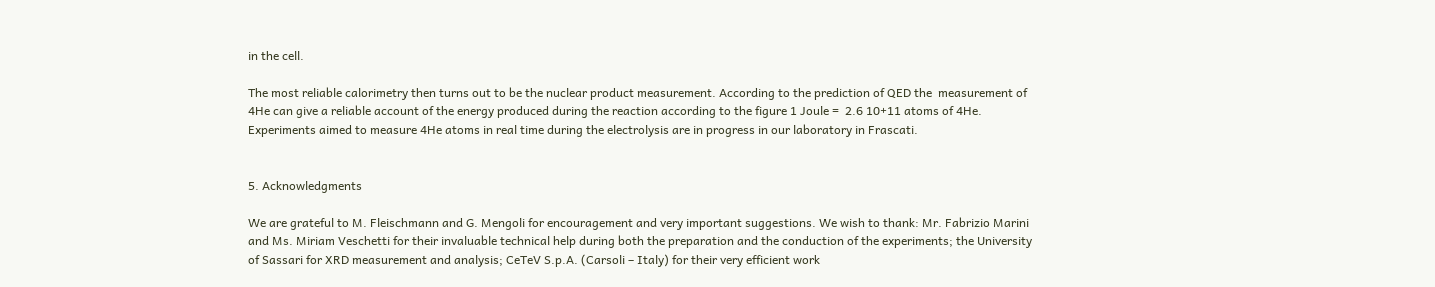in the cell.

The most reliable calorimetry then turns out to be the nuclear product measurement. According to the prediction of QED the  measurement of 4He can give a reliable account of the energy produced during the reaction according to the figure 1 Joule =  2.6 10+11 atoms of 4He. Experiments aimed to measure 4He atoms in real time during the electrolysis are in progress in our laboratory in Frascati.


5. Acknowledgments

We are grateful to M. Fleischmann and G. Mengoli for encouragement and very important suggestions. We wish to thank: Mr. Fabrizio Marini and Ms. Miriam Veschetti for their invaluable technical help during both the preparation and the conduction of the experiments; the University of Sassari for XRD measurement and analysis; CeTeV S.p.A. (Carsoli – Italy) for their very efficient work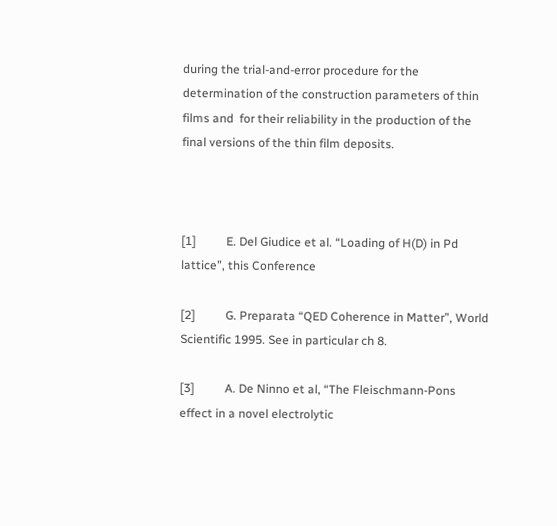during the trial-and-error procedure for the determination of the construction parameters of thin films and  for their reliability in the production of the final versions of the thin film deposits.



[1]          E. Del Giudice et al. “Loading of H(D) in Pd lattice”, this Conference

[2]          G. Preparata “QED Coherence in Matter”, World Scientific 1995. See in particular ch 8.

[3]          A. De Ninno et al, “The Fleischmann-Pons effect in a novel electrolytic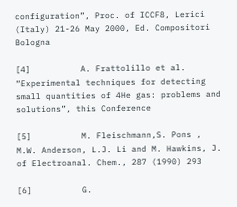configuration”, Proc. of ICCF8, Lerici (Italy) 21-26 May 2000, Ed. Compositori Bologna

[4]          A. Frattolillo et al. “Experimental techniques for detecting small quantities of 4He gas: problems and solutions”, this Conference

[5]          M. Fleischmann,S. Pons , M.W. Anderson, L.J. Li and M. Hawkins, J. of Electroanal. Chem., 287 (1990) 293

[6]          G.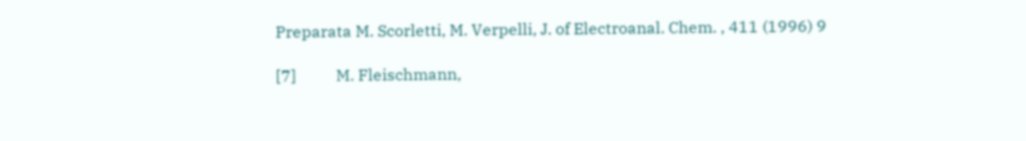Preparata M. Scorletti, M. Verpelli, J. of Electroanal. Chem. , 411 (1996) 9

[7]          M. Fleischmann,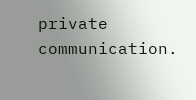private communication.